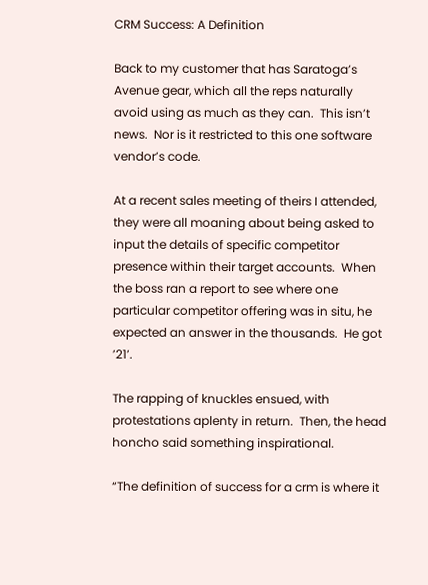CRM Success: A Definition

Back to my customer that has Saratoga’s Avenue gear, which all the reps naturally avoid using as much as they can.  This isn’t news.  Nor is it restricted to this one software vendor’s code.

At a recent sales meeting of theirs I attended, they were all moaning about being asked to input the details of specific competitor presence within their target accounts.  When the boss ran a report to see where one particular competitor offering was in situ, he expected an answer in the thousands.  He got ’21’.

The rapping of knuckles ensued, with protestations aplenty in return.  Then, the head honcho said something inspirational.

“The definition of success for a crm is where it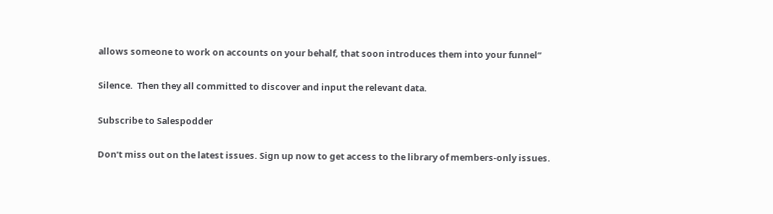allows someone to work on accounts on your behalf, that soon introduces them into your funnel”

Silence.  Then they all committed to discover and input the relevant data.

Subscribe to Salespodder

Don’t miss out on the latest issues. Sign up now to get access to the library of members-only issues.